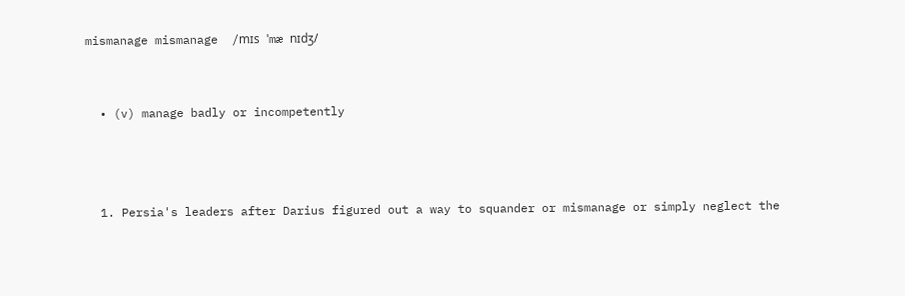mismanage mismanage  /mɪs ˈmæ nɪdʒ/


  • (v) manage badly or incompetently



  1. Persia's leaders after Darius figured out a way to squander or mismanage or simply neglect the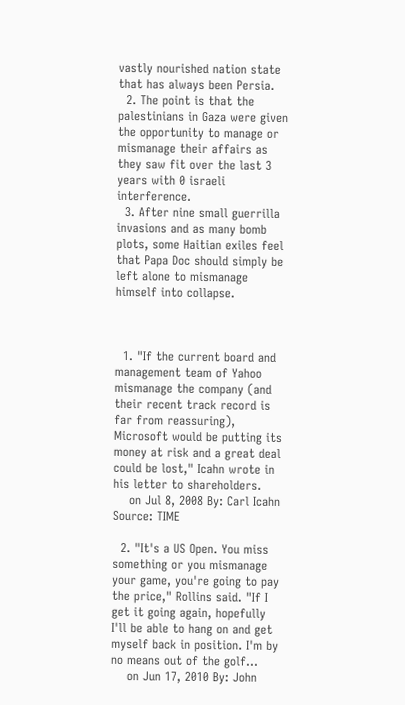vastly nourished nation state that has always been Persia.
  2. The point is that the palestinians in Gaza were given the opportunity to manage or mismanage their affairs as they saw fit over the last 3 years with 0 israeli interference.
  3. After nine small guerrilla invasions and as many bomb plots, some Haitian exiles feel that Papa Doc should simply be left alone to mismanage himself into collapse.



  1. "If the current board and management team of Yahoo mismanage the company (and their recent track record is far from reassuring), Microsoft would be putting its money at risk and a great deal could be lost," Icahn wrote in his letter to shareholders.
    on Jul 8, 2008 By: Carl Icahn Source: TIME

  2. "It's a US Open. You miss something or you mismanage your game, you're going to pay the price," Rollins said. "If I get it going again, hopefully I'll be able to hang on and get myself back in position. I'm by no means out of the golf...
    on Jun 17, 2010 By: John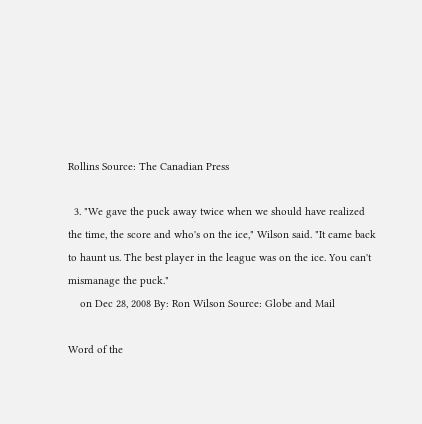Rollins Source: The Canadian Press

  3. "We gave the puck away twice when we should have realized the time, the score and who's on the ice," Wilson said. "It came back to haunt us. The best player in the league was on the ice. You can't mismanage the puck."
    on Dec 28, 2008 By: Ron Wilson Source: Globe and Mail

Word of the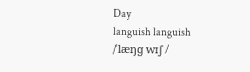Day
languish languish
/ˈlæŋɡ wɪʃ /